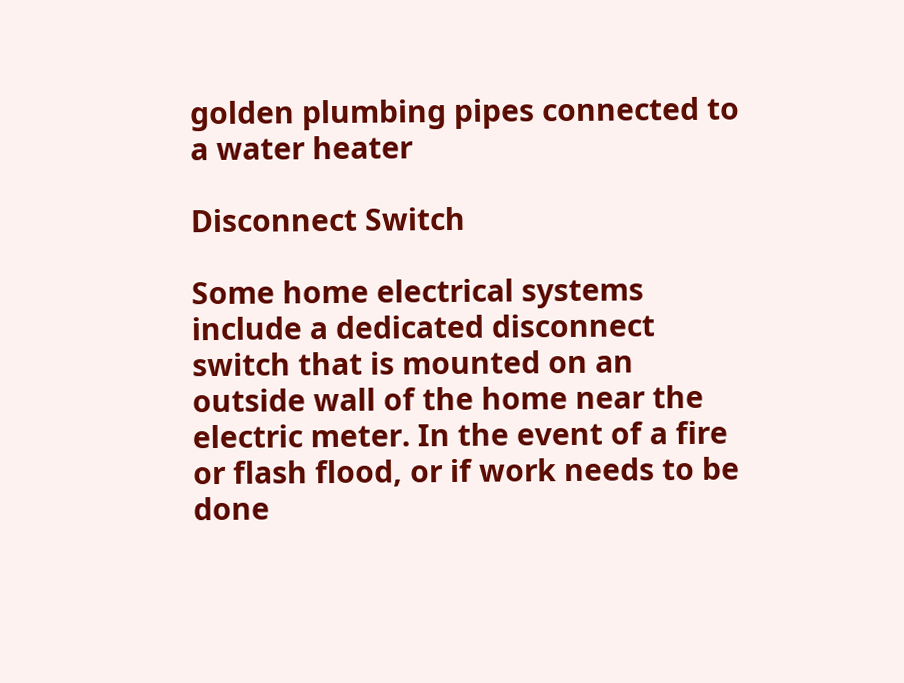golden plumbing pipes connected to a water heater

Disconnect Switch

Some home electrical systems include a dedicated disconnect switch that is mounted on an outside wall of the home near the electric meter. In the event of a fire or flash flood, or if work needs to be done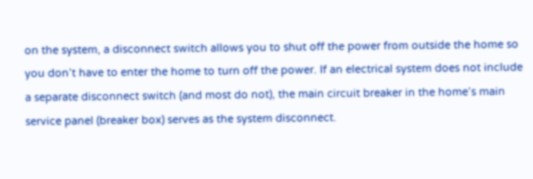on the system, a disconnect switch allows you to shut off the power from outside the home so you don’t have to enter the home to turn off the power. If an electrical system does not include a separate disconnect switch (and most do not), the main circuit breaker in the home’s main service panel (breaker box) serves as the system disconnect.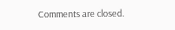Comments are closed.